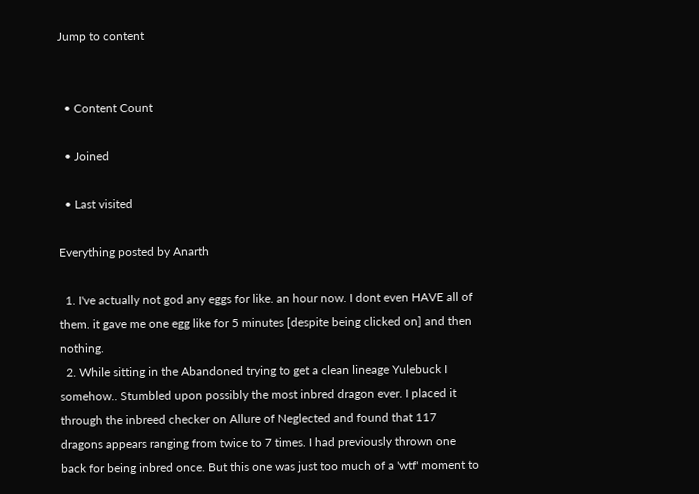Jump to content


  • Content Count

  • Joined

  • Last visited

Everything posted by Anarth

  1. I've actually not god any eggs for like. an hour now. I dont even HAVE all of them. it gave me one egg like for 5 minutes [despite being clicked on] and then nothing.
  2. While sitting in the Abandoned trying to get a clean lineage Yulebuck I somehow.. Stumbled upon possibly the most inbred dragon ever. I placed it through the inbreed checker on Allure of Neglected and found that 117 dragons appears ranging from twice to 7 times. I had previously thrown one back for being inbred once. But this one was just too much of a 'wtf' moment to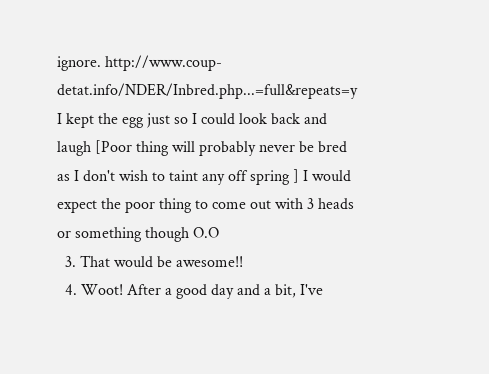ignore. http://www.coup-detat.info/NDER/Inbred.php...=full&repeats=y I kept the egg just so I could look back and laugh [Poor thing will probably never be bred as I don't wish to taint any off spring ] I would expect the poor thing to come out with 3 heads or something though O.O
  3. That would be awesome!!
  4. Woot! After a good day and a bit, I've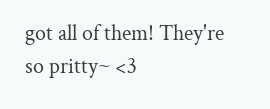got all of them! They're so pritty~ <3